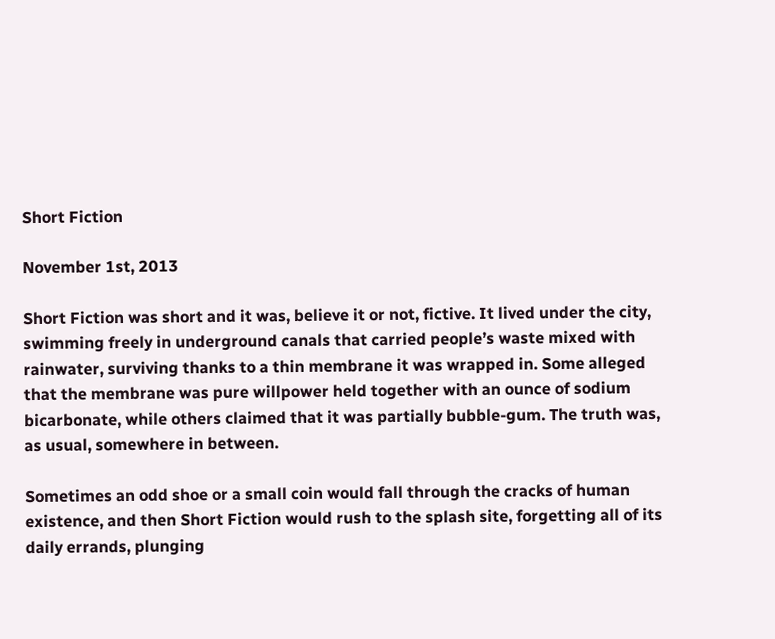Short Fiction

November 1st, 2013

Short Fiction was short and it was, believe it or not, fictive. It lived under the city, swimming freely in underground canals that carried people’s waste mixed with rainwater, surviving thanks to a thin membrane it was wrapped in. Some alleged that the membrane was pure willpower held together with an ounce of sodium bicarbonate, while others claimed that it was partially bubble-gum. The truth was, as usual, somewhere in between.

Sometimes an odd shoe or a small coin would fall through the cracks of human existence, and then Short Fiction would rush to the splash site, forgetting all of its daily errands, plunging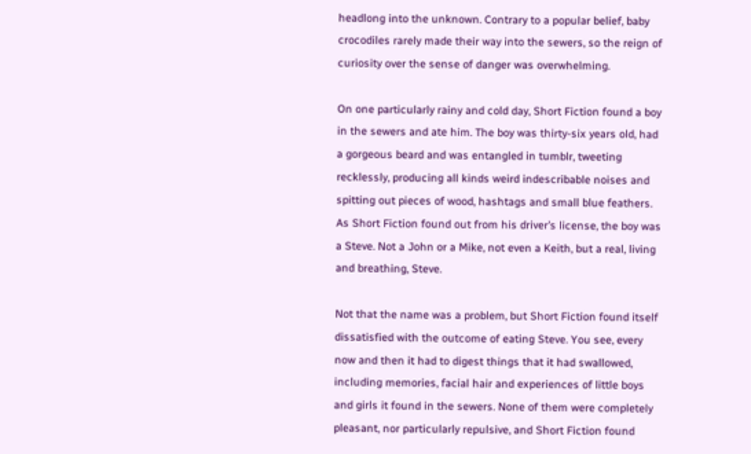headlong into the unknown. Contrary to a popular belief, baby crocodiles rarely made their way into the sewers, so the reign of curiosity over the sense of danger was overwhelming.

On one particularly rainy and cold day, Short Fiction found a boy in the sewers and ate him. The boy was thirty-six years old, had a gorgeous beard and was entangled in tumblr, tweeting recklessly, producing all kinds weird indescribable noises and spitting out pieces of wood, hashtags and small blue feathers. As Short Fiction found out from his driver’s license, the boy was a Steve. Not a John or a Mike, not even a Keith, but a real, living and breathing, Steve.

Not that the name was a problem, but Short Fiction found itself dissatisfied with the outcome of eating Steve. You see, every now and then it had to digest things that it had swallowed, including memories, facial hair and experiences of little boys and girls it found in the sewers. None of them were completely pleasant, nor particularly repulsive, and Short Fiction found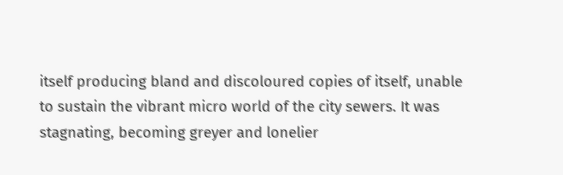itself producing bland and discoloured copies of itself, unable to sustain the vibrant micro world of the city sewers. It was stagnating, becoming greyer and lonelier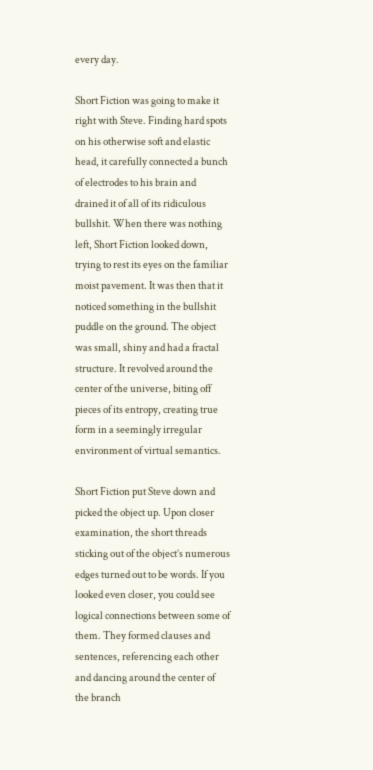every day.

Short Fiction was going to make it right with Steve. Finding hard spots on his otherwise soft and elastic head, it carefully connected a bunch of electrodes to his brain and drained it of all of its ridiculous bullshit. When there was nothing left, Short Fiction looked down, trying to rest its eyes on the familiar moist pavement. It was then that it noticed something in the bullshit puddle on the ground. The object was small, shiny and had a fractal structure. It revolved around the center of the universe, biting off pieces of its entropy, creating true form in a seemingly irregular environment of virtual semantics.

Short Fiction put Steve down and picked the object up. Upon closer examination, the short threads sticking out of the object’s numerous edges turned out to be words. If you looked even closer, you could see logical connections between some of them. They formed clauses and sentences, referencing each other and dancing around the center of the branch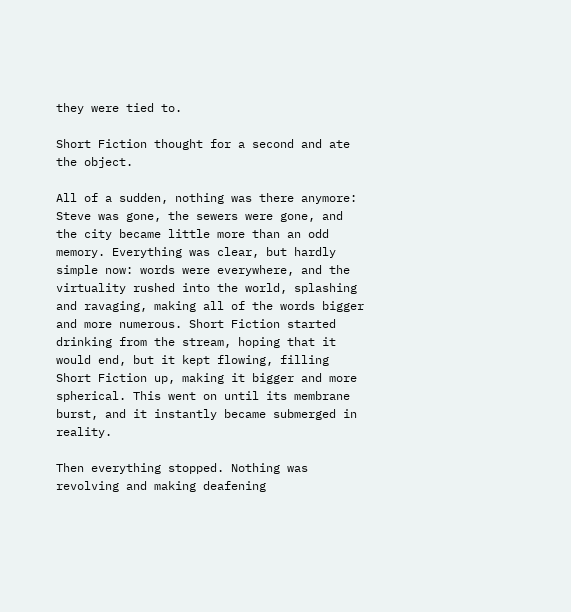they were tied to.

Short Fiction thought for a second and ate the object.

All of a sudden, nothing was there anymore: Steve was gone, the sewers were gone, and the city became little more than an odd memory. Everything was clear, but hardly simple now: words were everywhere, and the virtuality rushed into the world, splashing and ravaging, making all of the words bigger and more numerous. Short Fiction started drinking from the stream, hoping that it would end, but it kept flowing, filling Short Fiction up, making it bigger and more spherical. This went on until its membrane burst, and it instantly became submerged in reality.

Then everything stopped. Nothing was revolving and making deafening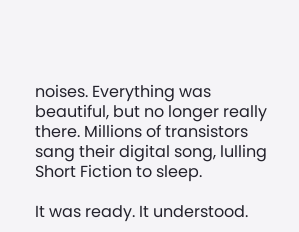noises. Everything was beautiful, but no longer really there. Millions of transistors sang their digital song, lulling Short Fiction to sleep.

It was ready. It understood.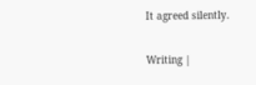It agreed silently.

Writing |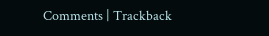Comments | Trackback